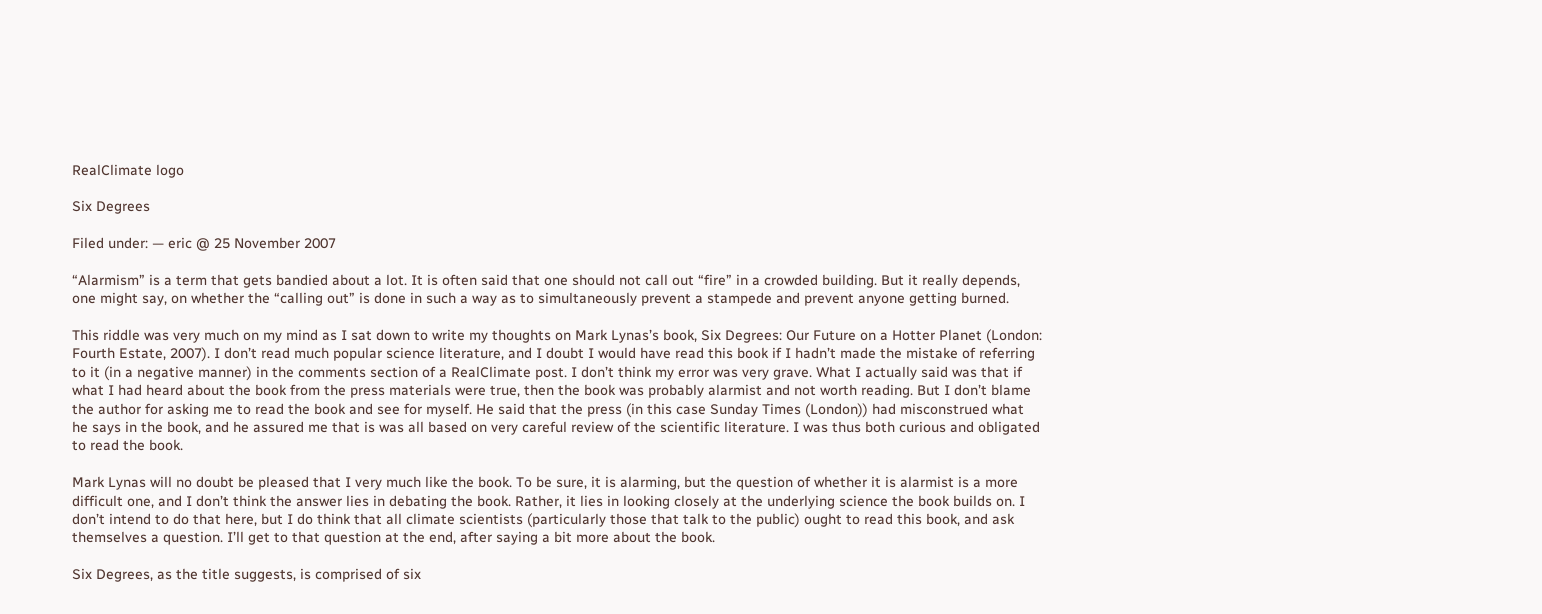RealClimate logo

Six Degrees

Filed under: — eric @ 25 November 2007

“Alarmism” is a term that gets bandied about a lot. It is often said that one should not call out “fire” in a crowded building. But it really depends, one might say, on whether the “calling out” is done in such a way as to simultaneously prevent a stampede and prevent anyone getting burned.

This riddle was very much on my mind as I sat down to write my thoughts on Mark Lynas’s book, Six Degrees: Our Future on a Hotter Planet (London: Fourth Estate, 2007). I don’t read much popular science literature, and I doubt I would have read this book if I hadn’t made the mistake of referring to it (in a negative manner) in the comments section of a RealClimate post. I don’t think my error was very grave. What I actually said was that if what I had heard about the book from the press materials were true, then the book was probably alarmist and not worth reading. But I don’t blame the author for asking me to read the book and see for myself. He said that the press (in this case Sunday Times (London)) had misconstrued what he says in the book, and he assured me that is was all based on very careful review of the scientific literature. I was thus both curious and obligated to read the book.

Mark Lynas will no doubt be pleased that I very much like the book. To be sure, it is alarming, but the question of whether it is alarmist is a more difficult one, and I don’t think the answer lies in debating the book. Rather, it lies in looking closely at the underlying science the book builds on. I don’t intend to do that here, but I do think that all climate scientists (particularly those that talk to the public) ought to read this book, and ask themselves a question. I’ll get to that question at the end, after saying a bit more about the book.

Six Degrees, as the title suggests, is comprised of six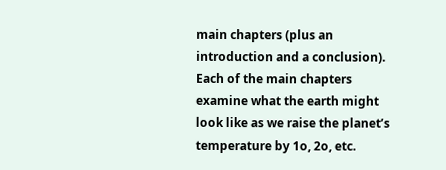main chapters (plus an introduction and a conclusion). Each of the main chapters examine what the earth might look like as we raise the planet’s temperature by 1o, 2o, etc.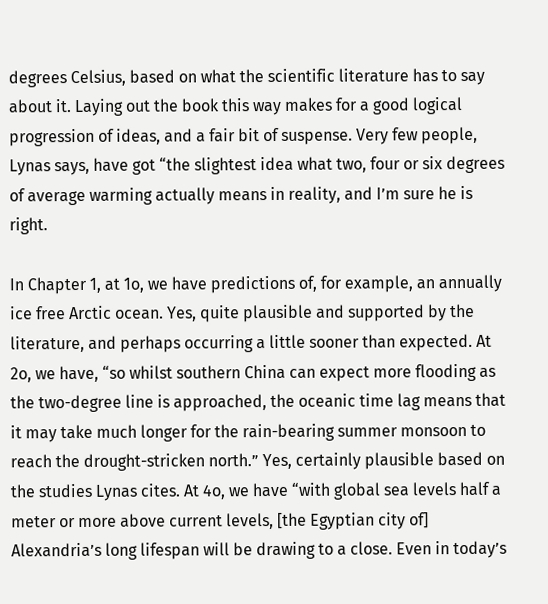degrees Celsius, based on what the scientific literature has to say about it. Laying out the book this way makes for a good logical progression of ideas, and a fair bit of suspense. Very few people, Lynas says, have got “the slightest idea what two, four or six degrees of average warming actually means in reality, and I’m sure he is right.

In Chapter 1, at 1o, we have predictions of, for example, an annually ice free Arctic ocean. Yes, quite plausible and supported by the literature, and perhaps occurring a little sooner than expected. At 2o, we have, “so whilst southern China can expect more flooding as the two-degree line is approached, the oceanic time lag means that it may take much longer for the rain-bearing summer monsoon to reach the drought-stricken north.” Yes, certainly plausible based on the studies Lynas cites. At 4o, we have “with global sea levels half a meter or more above current levels, [the Egyptian city of] Alexandria’s long lifespan will be drawing to a close. Even in today’s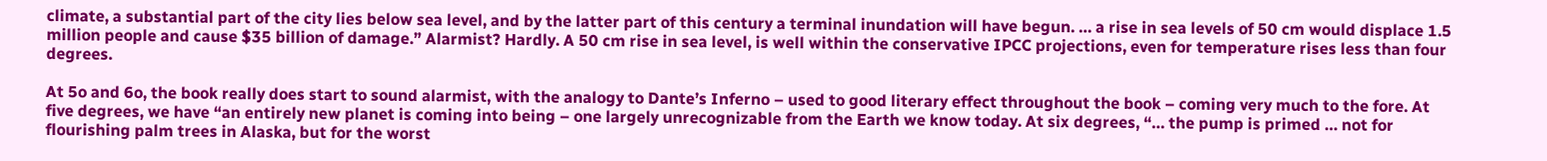climate, a substantial part of the city lies below sea level, and by the latter part of this century a terminal inundation will have begun. … a rise in sea levels of 50 cm would displace 1.5 million people and cause $35 billion of damage.” Alarmist? Hardly. A 50 cm rise in sea level, is well within the conservative IPCC projections, even for temperature rises less than four degrees.

At 5o and 6o, the book really does start to sound alarmist, with the analogy to Dante’s Inferno – used to good literary effect throughout the book – coming very much to the fore. At five degrees, we have “an entirely new planet is coming into being – one largely unrecognizable from the Earth we know today. At six degrees, “… the pump is primed … not for flourishing palm trees in Alaska, but for the worst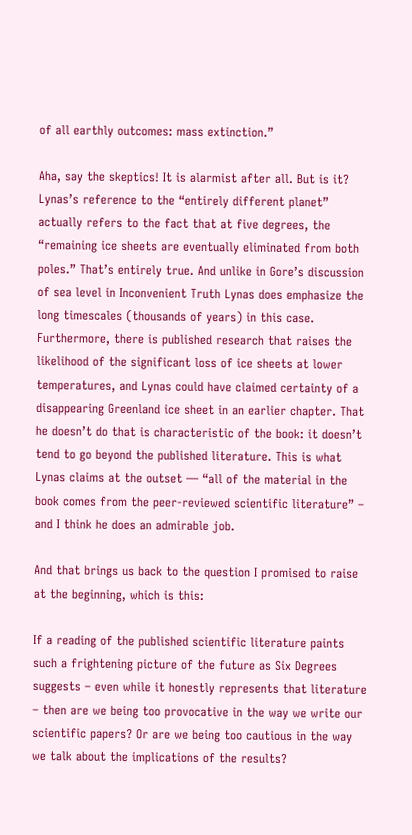of all earthly outcomes: mass extinction.”

Aha, say the skeptics! It is alarmist after all. But is it? Lynas’s reference to the “entirely different planet” actually refers to the fact that at five degrees, the “remaining ice sheets are eventually eliminated from both poles.” That’s entirely true. And unlike in Gore’s discussion of sea level in Inconvenient Truth Lynas does emphasize the long timescales (thousands of years) in this case. Furthermore, there is published research that raises the likelihood of the significant loss of ice sheets at lower temperatures, and Lynas could have claimed certainty of a disappearing Greenland ice sheet in an earlier chapter. That he doesn’t do that is characteristic of the book: it doesn’t tend to go beyond the published literature. This is what Lynas claims at the outset — “all of the material in the book comes from the peer-reviewed scientific literature” – and I think he does an admirable job.

And that brings us back to the question I promised to raise at the beginning, which is this:

If a reading of the published scientific literature paints such a frightening picture of the future as Six Degrees suggests – even while it honestly represents that literature – then are we being too provocative in the way we write our scientific papers? Or are we being too cautious in the way we talk about the implications of the results?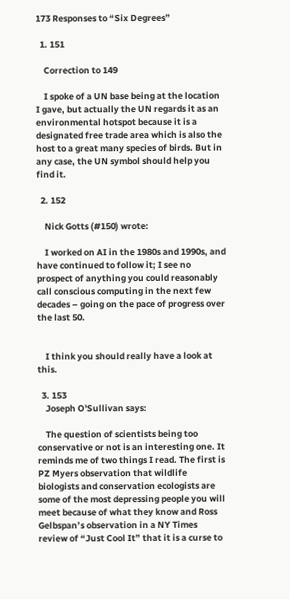173 Responses to “Six Degrees”

  1. 151

    Correction to 149

    I spoke of a UN base being at the location I gave, but actually the UN regards it as an environmental hotspot because it is a designated free trade area which is also the host to a great many species of birds. But in any case, the UN symbol should help you find it.

  2. 152

    Nick Gotts (#150) wrote:

    I worked on AI in the 1980s and 1990s, and have continued to follow it; I see no prospect of anything you could reasonably call conscious computing in the next few decades – going on the pace of progress over the last 50.


    I think you should really have a look at this.

  3. 153
    Joseph O'Sullivan says:

    The question of scientists being too conservative or not is an interesting one. It reminds me of two things I read. The first is PZ Myers observation that wildlife biologists and conservation ecologists are some of the most depressing people you will meet because of what they know and Ross Gelbspan’s observation in a NY Times review of “Just Cool It” that it is a curse to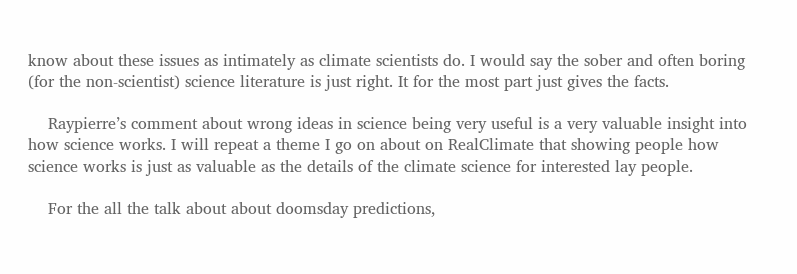know about these issues as intimately as climate scientists do. I would say the sober and often boring (for the non-scientist) science literature is just right. It for the most part just gives the facts.

    Raypierre’s comment about wrong ideas in science being very useful is a very valuable insight into how science works. I will repeat a theme I go on about on RealClimate that showing people how science works is just as valuable as the details of the climate science for interested lay people.

    For the all the talk about about doomsday predictions,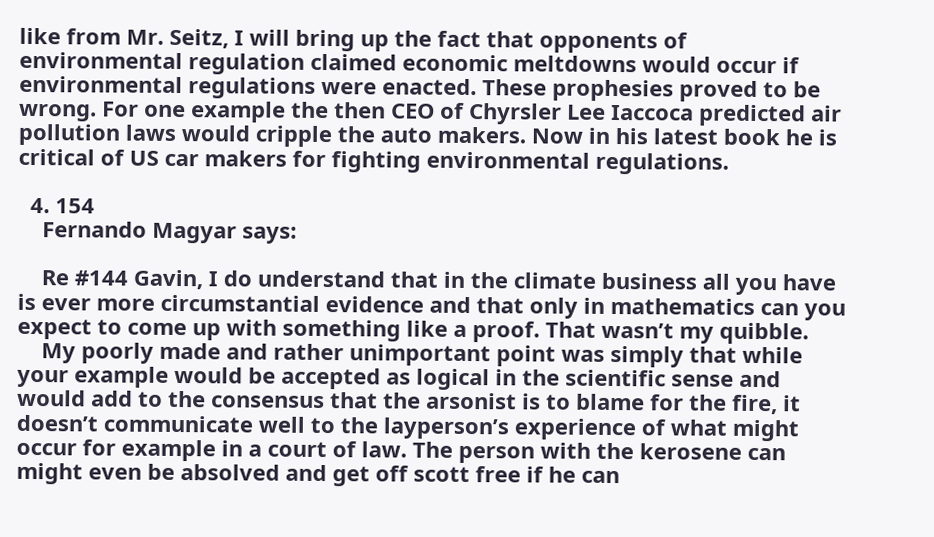like from Mr. Seitz, I will bring up the fact that opponents of environmental regulation claimed economic meltdowns would occur if environmental regulations were enacted. These prophesies proved to be wrong. For one example the then CEO of Chyrsler Lee Iaccoca predicted air pollution laws would cripple the auto makers. Now in his latest book he is critical of US car makers for fighting environmental regulations.

  4. 154
    Fernando Magyar says:

    Re #144 Gavin, I do understand that in the climate business all you have is ever more circumstantial evidence and that only in mathematics can you expect to come up with something like a proof. That wasn’t my quibble.
    My poorly made and rather unimportant point was simply that while your example would be accepted as logical in the scientific sense and would add to the consensus that the arsonist is to blame for the fire, it doesn’t communicate well to the layperson’s experience of what might occur for example in a court of law. The person with the kerosene can might even be absolved and get off scott free if he can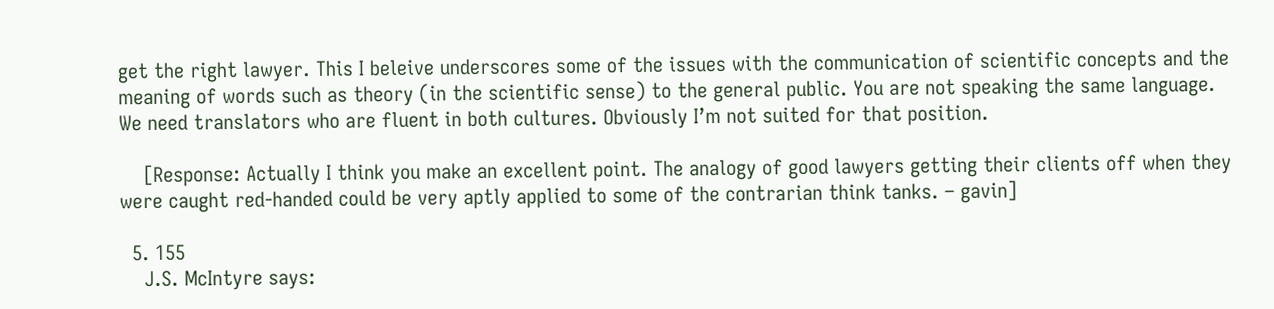get the right lawyer. This I beleive underscores some of the issues with the communication of scientific concepts and the meaning of words such as theory (in the scientific sense) to the general public. You are not speaking the same language. We need translators who are fluent in both cultures. Obviously I’m not suited for that position.

    [Response: Actually I think you make an excellent point. The analogy of good lawyers getting their clients off when they were caught red-handed could be very aptly applied to some of the contrarian think tanks. – gavin]

  5. 155
    J.S. McIntyre says: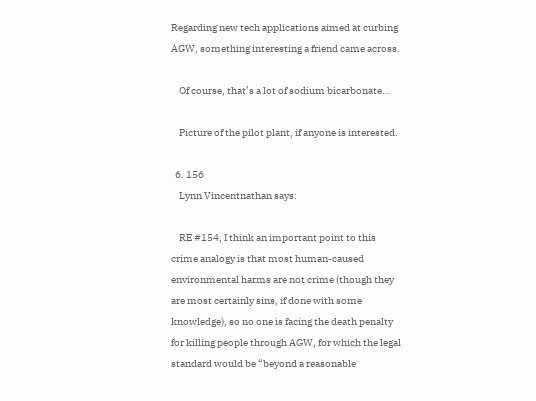Regarding new tech applications aimed at curbing AGW, something interesting a friend came across.

    Of course, that’s a lot of sodium bicarbonate…

    Picture of the pilot plant, if anyone is interested.

  6. 156
    Lynn Vincentnathan says:

    RE #154, I think an important point to this crime analogy is that most human-caused environmental harms are not crime (though they are most certainly sins, if done with some knowledge), so no one is facing the death penalty for killing people through AGW, for which the legal standard would be “beyond a reasonable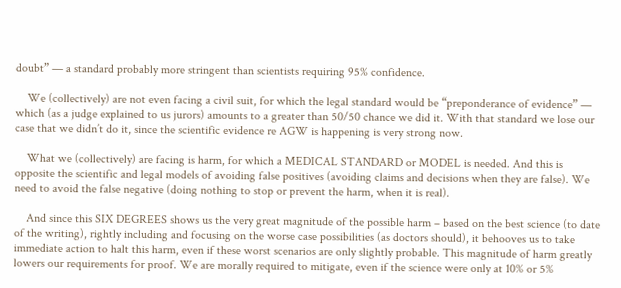doubt” — a standard probably more stringent than scientists requiring 95% confidence.

    We (collectively) are not even facing a civil suit, for which the legal standard would be “preponderance of evidence” — which (as a judge explained to us jurors) amounts to a greater than 50/50 chance we did it. With that standard we lose our case that we didn’t do it, since the scientific evidence re AGW is happening is very strong now.

    What we (collectively) are facing is harm, for which a MEDICAL STANDARD or MODEL is needed. And this is opposite the scientific and legal models of avoiding false positives (avoiding claims and decisions when they are false). We need to avoid the false negative (doing nothing to stop or prevent the harm, when it is real).

    And since this SIX DEGREES shows us the very great magnitude of the possible harm – based on the best science (to date of the writing), rightly including and focusing on the worse case possibilities (as doctors should), it behooves us to take immediate action to halt this harm, even if these worst scenarios are only slightly probable. This magnitude of harm greatly lowers our requirements for proof. We are morally required to mitigate, even if the science were only at 10% or 5%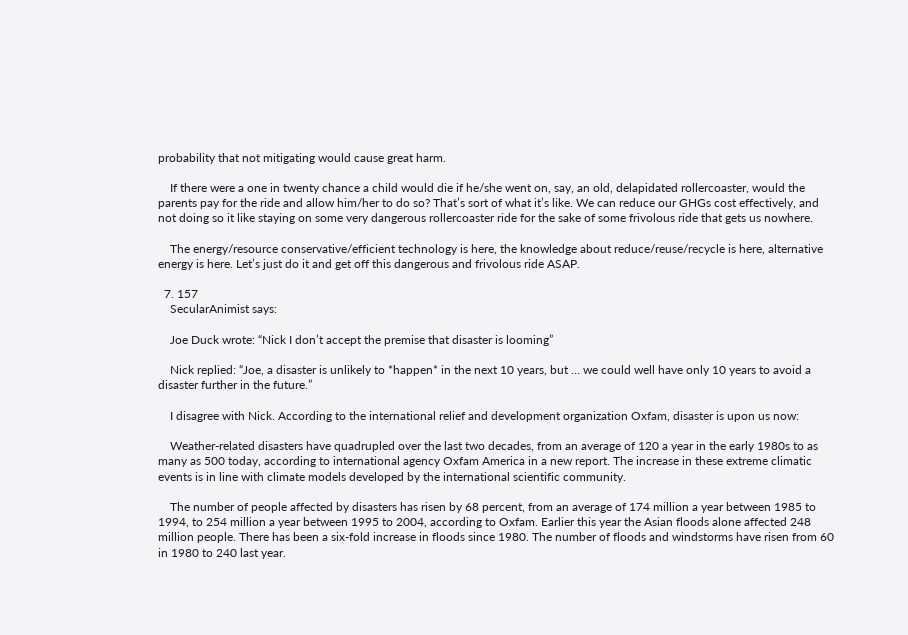probability that not mitigating would cause great harm.

    If there were a one in twenty chance a child would die if he/she went on, say, an old, delapidated rollercoaster, would the parents pay for the ride and allow him/her to do so? That’s sort of what it’s like. We can reduce our GHGs cost effectively, and not doing so it like staying on some very dangerous rollercoaster ride for the sake of some frivolous ride that gets us nowhere.

    The energy/resource conservative/efficient technology is here, the knowledge about reduce/reuse/recycle is here, alternative energy is here. Let’s just do it and get off this dangerous and frivolous ride ASAP.

  7. 157
    SecularAnimist says:

    Joe Duck wrote: “Nick I don’t accept the premise that disaster is looming”

    Nick replied: “Joe, a disaster is unlikely to *happen* in the next 10 years, but … we could well have only 10 years to avoid a disaster further in the future.”

    I disagree with Nick. According to the international relief and development organization Oxfam, disaster is upon us now:

    Weather-related disasters have quadrupled over the last two decades, from an average of 120 a year in the early 1980s to as many as 500 today, according to international agency Oxfam America in a new report. The increase in these extreme climatic events is in line with climate models developed by the international scientific community.

    The number of people affected by disasters has risen by 68 percent, from an average of 174 million a year between 1985 to 1994, to 254 million a year between 1995 to 2004, according to Oxfam. Earlier this year the Asian floods alone affected 248 million people. There has been a six-fold increase in floods since 1980. The number of floods and windstorms have risen from 60 in 1980 to 240 last year.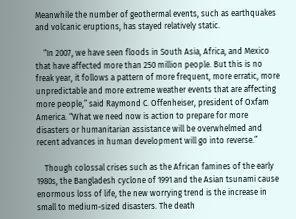Meanwhile the number of geothermal events, such as earthquakes and volcanic eruptions, has stayed relatively static.

    “In 2007, we have seen floods in South Asia, Africa, and Mexico that have affected more than 250 million people. But this is no freak year, it follows a pattern of more frequent, more erratic, more unpredictable and more extreme weather events that are affecting more people,” said Raymond C. Offenheiser, president of Oxfam America. “What we need now is action to prepare for more disasters or humanitarian assistance will be overwhelmed and recent advances in human development will go into reverse.”

    Though colossal crises such as the African famines of the early 1980s, the Bangladesh cyclone of 1991 and the Asian tsunami cause enormous loss of life, the new worrying trend is the increase in small to medium-sized disasters. The death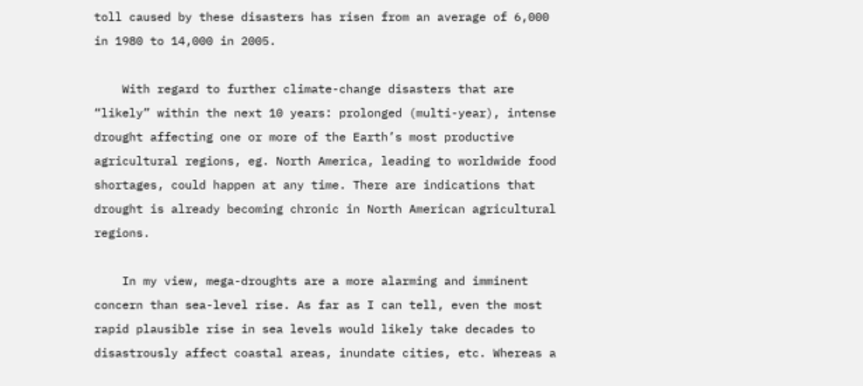toll caused by these disasters has risen from an average of 6,000 in 1980 to 14,000 in 2005.

    With regard to further climate-change disasters that are “likely” within the next 10 years: prolonged (multi-year), intense drought affecting one or more of the Earth’s most productive agricultural regions, eg. North America, leading to worldwide food shortages, could happen at any time. There are indications that drought is already becoming chronic in North American agricultural regions.

    In my view, mega-droughts are a more alarming and imminent concern than sea-level rise. As far as I can tell, even the most rapid plausible rise in sea levels would likely take decades to disastrously affect coastal areas, inundate cities, etc. Whereas a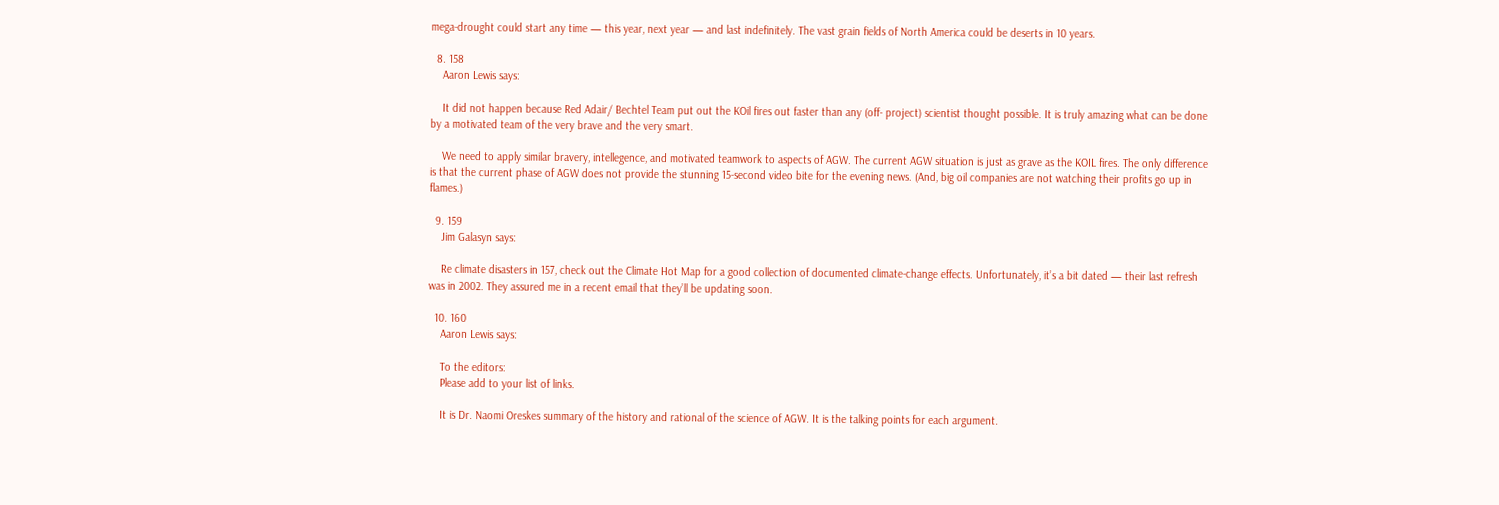mega-drought could start any time — this year, next year — and last indefinitely. The vast grain fields of North America could be deserts in 10 years.

  8. 158
    Aaron Lewis says:

    It did not happen because Red Adair/ Bechtel Team put out the KOil fires out faster than any (off- project) scientist thought possible. It is truly amazing what can be done by a motivated team of the very brave and the very smart.

    We need to apply similar bravery, intellegence, and motivated teamwork to aspects of AGW. The current AGW situation is just as grave as the KOIL fires. The only difference is that the current phase of AGW does not provide the stunning 15-second video bite for the evening news. (And, big oil companies are not watching their profits go up in flames.)

  9. 159
    Jim Galasyn says:

    Re climate disasters in 157, check out the Climate Hot Map for a good collection of documented climate-change effects. Unfortunately, it’s a bit dated — their last refresh was in 2002. They assured me in a recent email that they’ll be updating soon.

  10. 160
    Aaron Lewis says:

    To the editors:
    Please add to your list of links.

    It is Dr. Naomi Oreskes summary of the history and rational of the science of AGW. It is the talking points for each argument.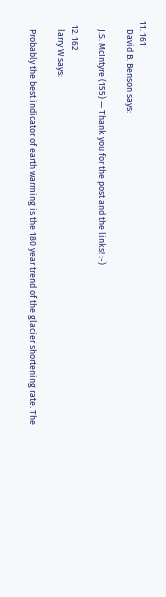11. 161
    David B. Benson says:

    J.S. McIntyre (155) — Thank you for the post and the links! :-)

  12. 162
    larry W says:

    Probably the best indicator of earth warming is the 180 year trend of the glacier shortening rate. The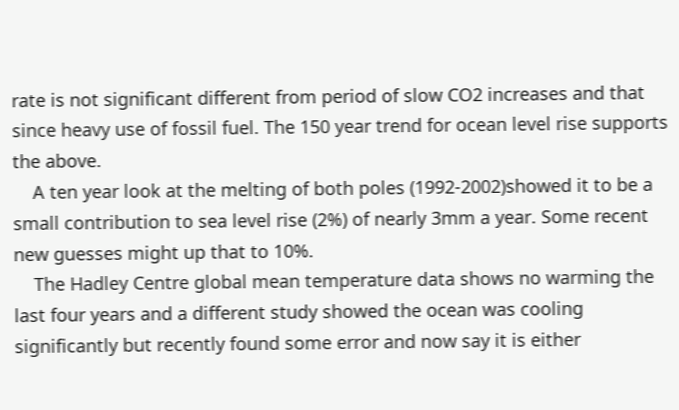rate is not significant different from period of slow CO2 increases and that since heavy use of fossil fuel. The 150 year trend for ocean level rise supports the above.
    A ten year look at the melting of both poles (1992-2002)showed it to be a small contribution to sea level rise (2%) of nearly 3mm a year. Some recent new guesses might up that to 10%.
    The Hadley Centre global mean temperature data shows no warming the last four years and a different study showed the ocean was cooling significantly but recently found some error and now say it is either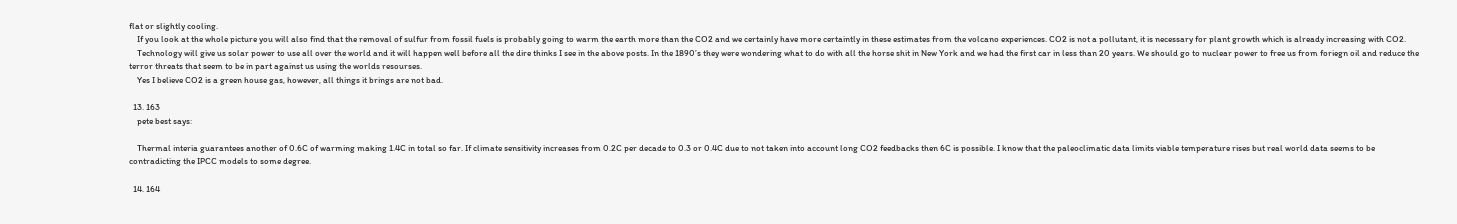flat or slightly cooling.
    If you look at the whole picture you will also find that the removal of sulfur from fossil fuels is probably going to warm the earth more than the CO2 and we certainly have more certaintly in these estimates from the volcano experiences. CO2 is not a pollutant, it is necessary for plant growth which is already increasing with CO2.
    Technology will give us solar power to use all over the world and it will happen well before all the dire thinks I see in the above posts. In the 1890’s they were wondering what to do with all the horse shit in New York and we had the first car in less than 20 years. We should go to nuclear power to free us from foriegn oil and reduce the terror threats that seem to be in part against us using the worlds resourses.
    Yes I believe CO2 is a green house gas, however, all things it brings are not bad.

  13. 163
    pete best says:

    Thermal interia guarantees another of 0.6C of warming making 1.4C in total so far. If climate sensitivity increases from 0.2C per decade to 0.3 or 0.4C due to not taken into account long CO2 feedbacks then 6C is possible. I know that the paleoclimatic data limits viable temperature rises but real world data seems to be contradicting the IPCC models to some degree.

  14. 164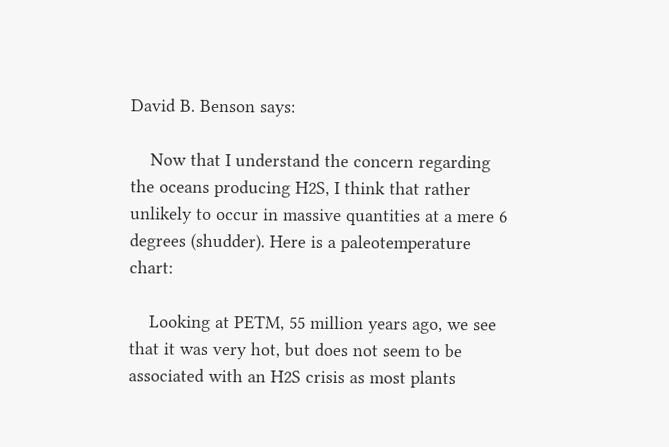David B. Benson says:

    Now that I understand the concern regarding the oceans producing H2S, I think that rather unlikely to occur in massive quantities at a mere 6 degrees (shudder). Here is a paleotemperature chart:

    Looking at PETM, 55 million years ago, we see that it was very hot, but does not seem to be associated with an H2S crisis as most plants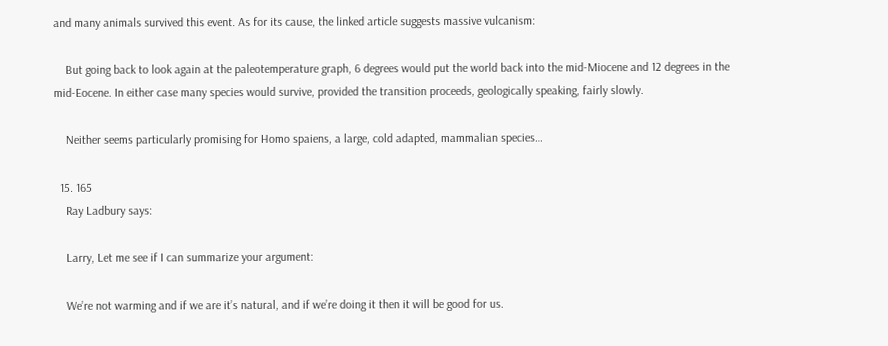and many animals survived this event. As for its cause, the linked article suggests massive vulcanism:

    But going back to look again at the paleotemperature graph, 6 degrees would put the world back into the mid-Miocene and 12 degrees in the mid-Eocene. In either case many species would survive, provided the transition proceeds, geologically speaking, fairly slowly.

    Neither seems particularly promising for Homo spaiens, a large, cold adapted, mammalian species…

  15. 165
    Ray Ladbury says:

    Larry, Let me see if I can summarize your argument:

    We’re not warming and if we are it’s natural, and if we’re doing it then it will be good for us.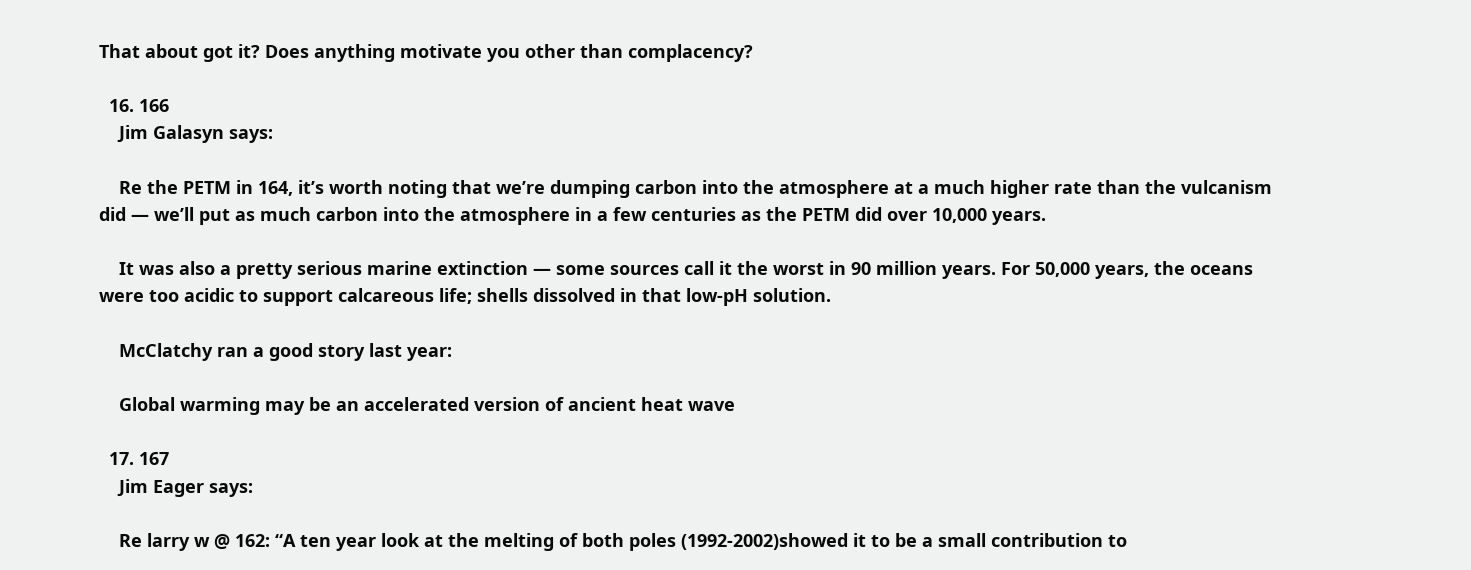That about got it? Does anything motivate you other than complacency?

  16. 166
    Jim Galasyn says:

    Re the PETM in 164, it’s worth noting that we’re dumping carbon into the atmosphere at a much higher rate than the vulcanism did — we’ll put as much carbon into the atmosphere in a few centuries as the PETM did over 10,000 years.

    It was also a pretty serious marine extinction — some sources call it the worst in 90 million years. For 50,000 years, the oceans were too acidic to support calcareous life; shells dissolved in that low-pH solution.

    McClatchy ran a good story last year:

    Global warming may be an accelerated version of ancient heat wave

  17. 167
    Jim Eager says:

    Re larry w @ 162: “A ten year look at the melting of both poles (1992-2002)showed it to be a small contribution to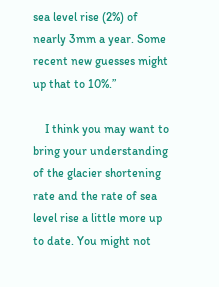sea level rise (2%) of nearly 3mm a year. Some recent new guesses might up that to 10%.”

    I think you may want to bring your understanding of the glacier shortening rate and the rate of sea level rise a little more up to date. You might not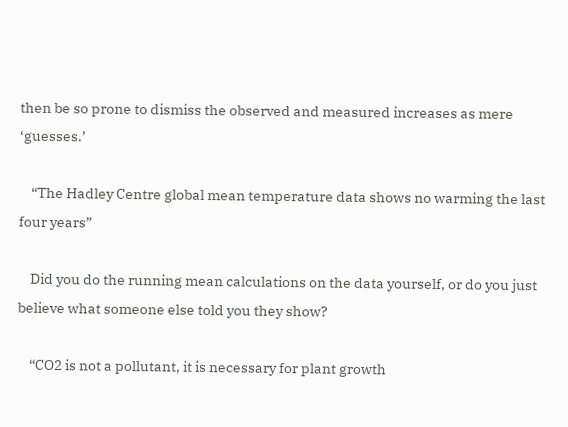then be so prone to dismiss the observed and measured increases as mere ‘guesses.’

    “The Hadley Centre global mean temperature data shows no warming the last four years”

    Did you do the running mean calculations on the data yourself, or do you just believe what someone else told you they show?

    “CO2 is not a pollutant, it is necessary for plant growth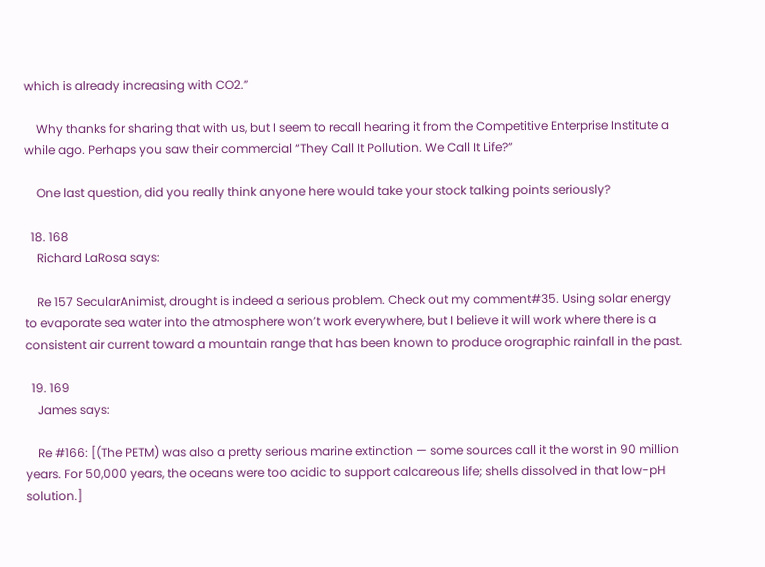which is already increasing with CO2.”

    Why thanks for sharing that with us, but I seem to recall hearing it from the Competitive Enterprise Institute a while ago. Perhaps you saw their commercial “They Call It Pollution. We Call It Life?”

    One last question, did you really think anyone here would take your stock talking points seriously?

  18. 168
    Richard LaRosa says:

    Re 157 SecularAnimist, drought is indeed a serious problem. Check out my comment#35. Using solar energy to evaporate sea water into the atmosphere won’t work everywhere, but I believe it will work where there is a consistent air current toward a mountain range that has been known to produce orographic rainfall in the past.

  19. 169
    James says:

    Re #166: [(The PETM) was also a pretty serious marine extinction — some sources call it the worst in 90 million years. For 50,000 years, the oceans were too acidic to support calcareous life; shells dissolved in that low-pH solution.]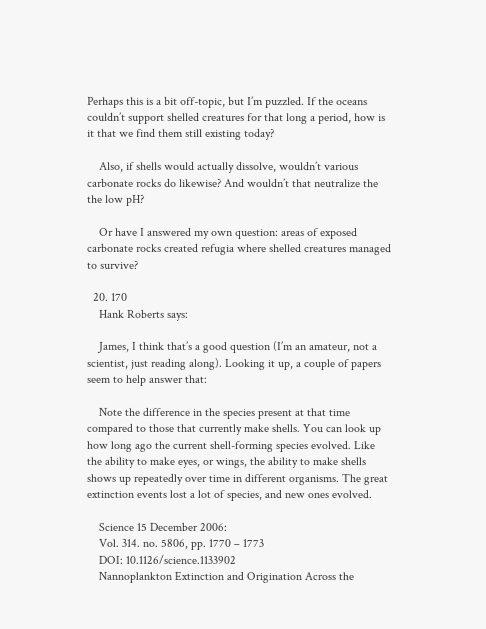Perhaps this is a bit off-topic, but I’m puzzled. If the oceans couldn’t support shelled creatures for that long a period, how is it that we find them still existing today?

    Also, if shells would actually dissolve, wouldn’t various carbonate rocks do likewise? And wouldn’t that neutralize the the low pH?

    Or have I answered my own question: areas of exposed carbonate rocks created refugia where shelled creatures managed to survive?

  20. 170
    Hank Roberts says:

    James, I think that’s a good question (I’m an amateur, not a scientist, just reading along). Looking it up, a couple of papers seem to help answer that:

    Note the difference in the species present at that time compared to those that currently make shells. You can look up how long ago the current shell-forming species evolved. Like the ability to make eyes, or wings, the ability to make shells shows up repeatedly over time in different organisms. The great extinction events lost a lot of species, and new ones evolved.

    Science 15 December 2006:
    Vol. 314. no. 5806, pp. 1770 – 1773
    DOI: 10.1126/science.1133902
    Nannoplankton Extinction and Origination Across the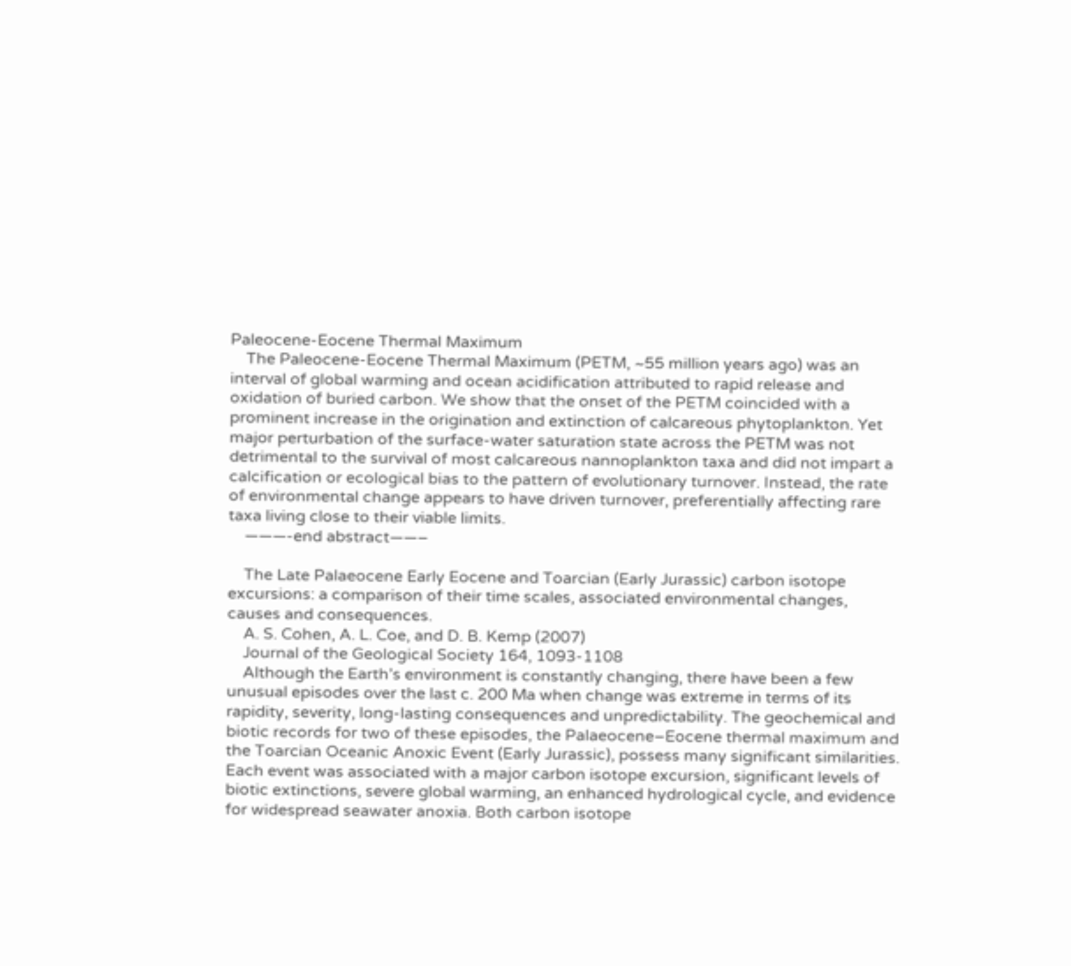Paleocene-Eocene Thermal Maximum
    The Paleocene-Eocene Thermal Maximum (PETM, ~55 million years ago) was an interval of global warming and ocean acidification attributed to rapid release and oxidation of buried carbon. We show that the onset of the PETM coincided with a prominent increase in the origination and extinction of calcareous phytoplankton. Yet major perturbation of the surface-water saturation state across the PETM was not detrimental to the survival of most calcareous nannoplankton taxa and did not impart a calcification or ecological bias to the pattern of evolutionary turnover. Instead, the rate of environmental change appears to have driven turnover, preferentially affecting rare taxa living close to their viable limits.
    ———-end abstract——–

    The Late Palaeocene Early Eocene and Toarcian (Early Jurassic) carbon isotope excursions: a comparison of their time scales, associated environmental changes, causes and consequences.
    A. S. Cohen, A. L. Coe, and D. B. Kemp (2007)
    Journal of the Geological Society 164, 1093-1108
    Although the Earth’s environment is constantly changing, there have been a few unusual episodes over the last c. 200 Ma when change was extreme in terms of its rapidity, severity, long-lasting consequences and unpredictability. The geochemical and biotic records for two of these episodes, the Palaeocene–Eocene thermal maximum and the Toarcian Oceanic Anoxic Event (Early Jurassic), possess many significant similarities. Each event was associated with a major carbon isotope excursion, significant levels of biotic extinctions, severe global warming, an enhanced hydrological cycle, and evidence for widespread seawater anoxia. Both carbon isotope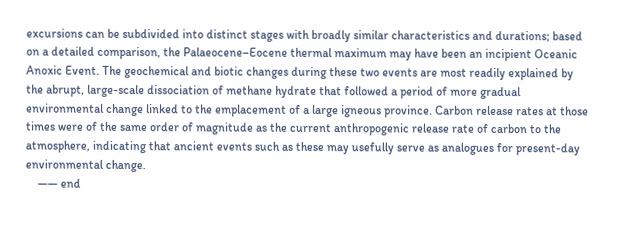excursions can be subdivided into distinct stages with broadly similar characteristics and durations; based on a detailed comparison, the Palaeocene–Eocene thermal maximum may have been an incipient Oceanic Anoxic Event. The geochemical and biotic changes during these two events are most readily explained by the abrupt, large-scale dissociation of methane hydrate that followed a period of more gradual environmental change linked to the emplacement of a large igneous province. Carbon release rates at those times were of the same order of magnitude as the current anthropogenic release rate of carbon to the atmosphere, indicating that ancient events such as these may usefully serve as analogues for present-day environmental change.
    —— end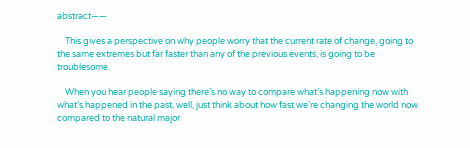abstract——

    This gives a perspective on why people worry that the current rate of change, going to the same extremes but far faster than any of the previous events, is going to be troublesome.

    When you hear people saying there’s no way to compare what’s happening now with what’s happened in the past, well, just think about how fast we’re changing the world now compared to the natural major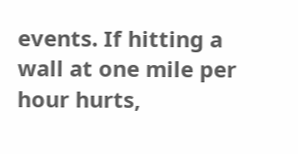events. If hitting a wall at one mile per hour hurts,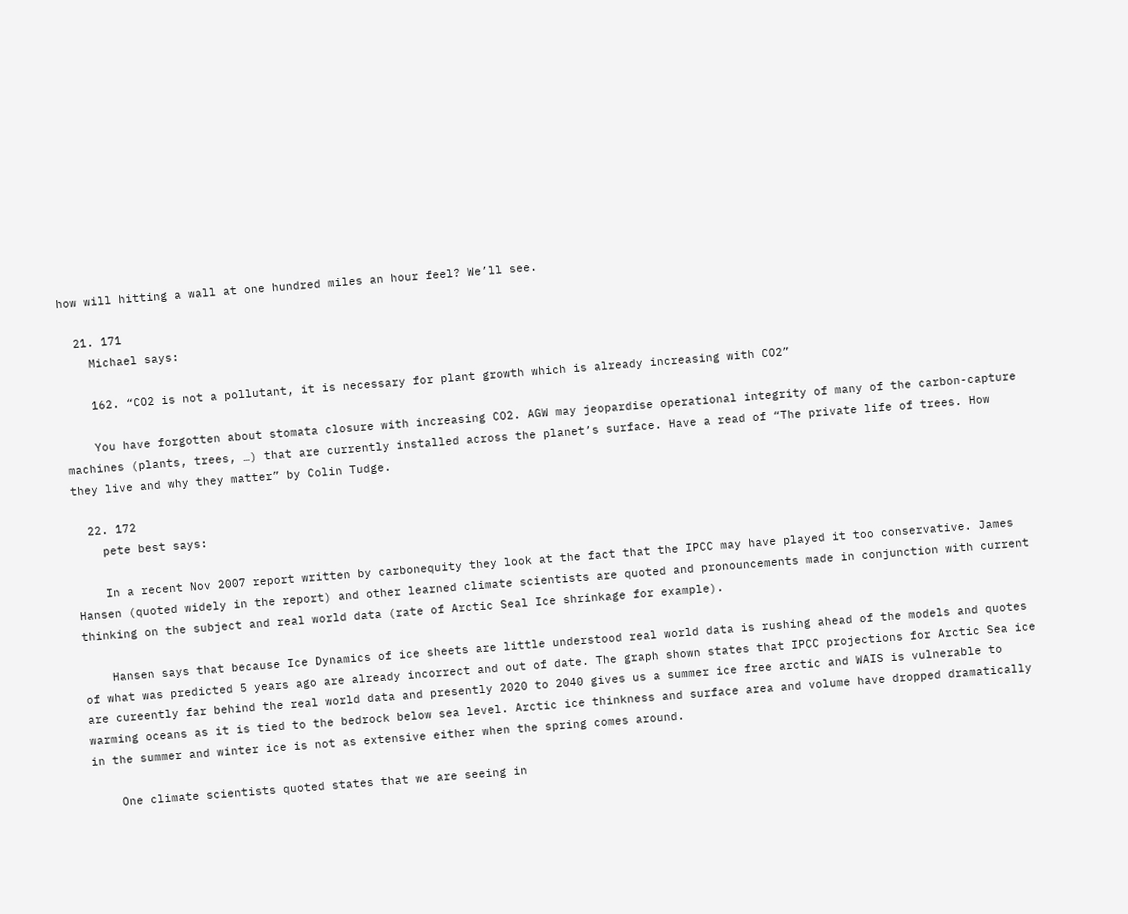how will hitting a wall at one hundred miles an hour feel? We’ll see.

  21. 171
    Michael says:

    162. “CO2 is not a pollutant, it is necessary for plant growth which is already increasing with CO2”

    You have forgotten about stomata closure with increasing CO2. AGW may jeopardise operational integrity of many of the carbon-capture machines (plants, trees, …) that are currently installed across the planet’s surface. Have a read of “The private life of trees. How they live and why they matter” by Colin Tudge.

  22. 172
    pete best says:

    In a recent Nov 2007 report written by carbonequity they look at the fact that the IPCC may have played it too conservative. James Hansen (quoted widely in the report) and other learned climate scientists are quoted and pronouncements made in conjunction with current thinking on the subject and real world data (rate of Arctic Seal Ice shrinkage for example).

    Hansen says that because Ice Dynamics of ice sheets are little understood real world data is rushing ahead of the models and quotes of what was predicted 5 years ago are already incorrect and out of date. The graph shown states that IPCC projections for Arctic Sea ice are cureently far behind the real world data and presently 2020 to 2040 gives us a summer ice free arctic and WAIS is vulnerable to warming oceans as it is tied to the bedrock below sea level. Arctic ice thinkness and surface area and volume have dropped dramatically in the summer and winter ice is not as extensive either when the spring comes around.

    One climate scientists quoted states that we are seeing in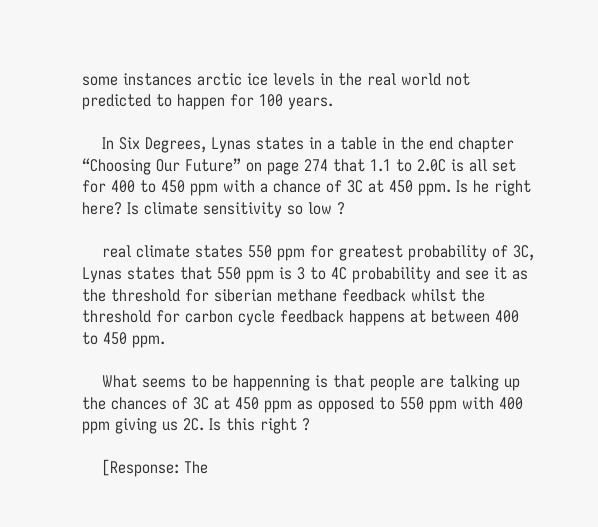some instances arctic ice levels in the real world not predicted to happen for 100 years.

    In Six Degrees, Lynas states in a table in the end chapter “Choosing Our Future” on page 274 that 1.1 to 2.0C is all set for 400 to 450 ppm with a chance of 3C at 450 ppm. Is he right here? Is climate sensitivity so low ?

    real climate states 550 ppm for greatest probability of 3C, Lynas states that 550 ppm is 3 to 4C probability and see it as the threshold for siberian methane feedback whilst the threshold for carbon cycle feedback happens at between 400 to 450 ppm.

    What seems to be happenning is that people are talking up the chances of 3C at 450 ppm as opposed to 550 ppm with 400 ppm giving us 2C. Is this right ?

    [Response: The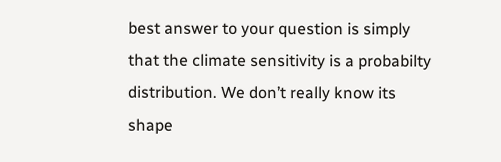best answer to your question is simply that the climate sensitivity is a probabilty distribution. We don’t really know its shape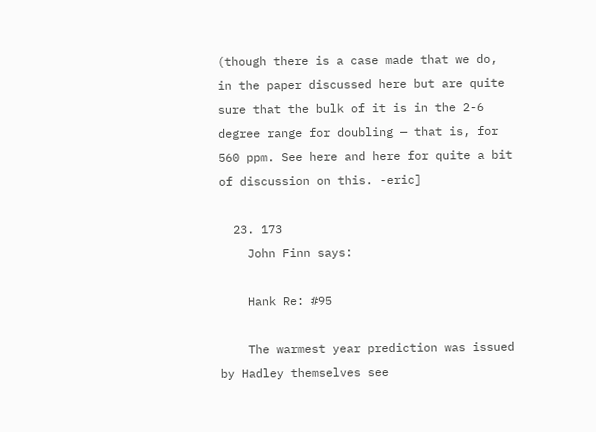(though there is a case made that we do, in the paper discussed here but are quite sure that the bulk of it is in the 2-6 degree range for doubling — that is, for 560 ppm. See here and here for quite a bit of discussion on this. -eric]

  23. 173
    John Finn says:

    Hank Re: #95

    The warmest year prediction was issued by Hadley themselves see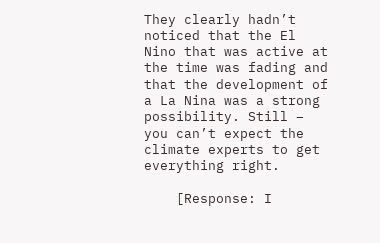They clearly hadn’t noticed that the El Nino that was active at the time was fading and that the development of a La Nina was a strong possibility. Still – you can’t expect the climate experts to get everything right.

    [Response: I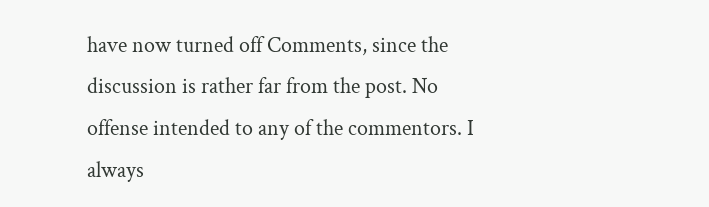have now turned off Comments, since the discussion is rather far from the post. No offense intended to any of the commentors. I always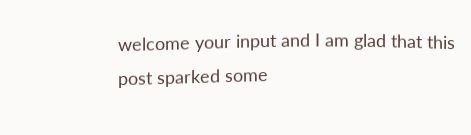welcome your input and I am glad that this post sparked some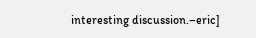interesting discussion.–eric]